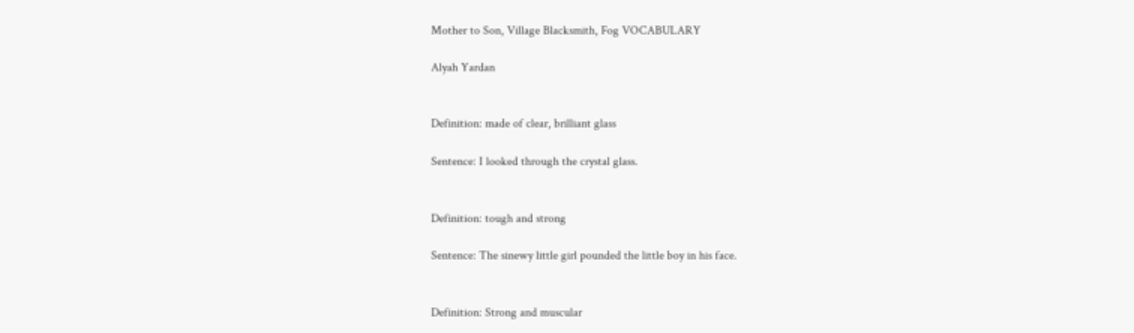Mother to Son, Village Blacksmith, Fog VOCABULARY

Alyah Yardan


Definition: made of clear, brilliant glass

Sentence: I looked through the crystal glass.


Definition: tough and strong

Sentence: The sinewy little girl pounded the little boy in his face.


Definition: Strong and muscular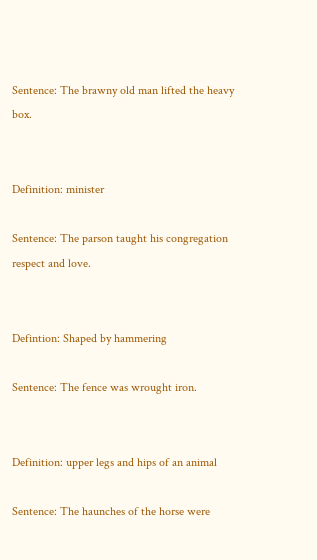Sentence: The brawny old man lifted the heavy box.


Definition: minister

Sentence: The parson taught his congregation respect and love.


Defintion: Shaped by hammering

Sentence: The fence was wrought iron.


Definition: upper legs and hips of an animal

Sentence: The haunches of the horse were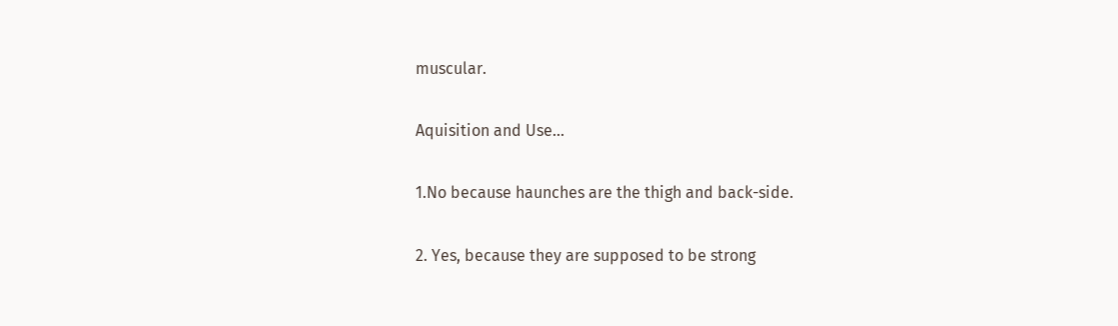muscular.

Aquisition and Use...

1.No because haunches are the thigh and back-side.

2. Yes, because they are supposed to be strong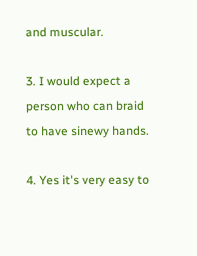and muscular.

3. I would expect a person who can braid to have sinewy hands.

4. Yes it's very easy to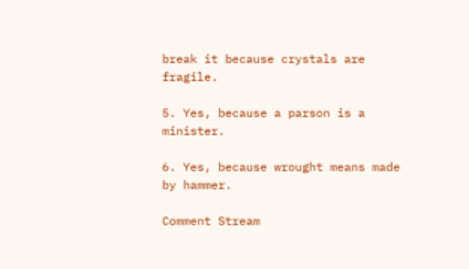break it because crystals are fragile.

5. Yes, because a parson is a minister.

6. Yes, because wrought means made by hammer.

Comment Stream